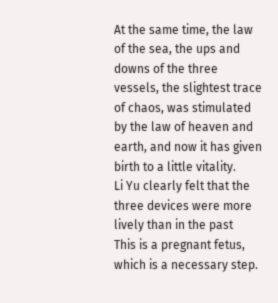At the same time, the law of the sea, the ups and downs of the three vessels, the slightest trace of chaos, was stimulated by the law of heaven and earth, and now it has given birth to a little vitality.
Li Yu clearly felt that the three devices were more lively than in the past
This is a pregnant fetus, which is a necessary step.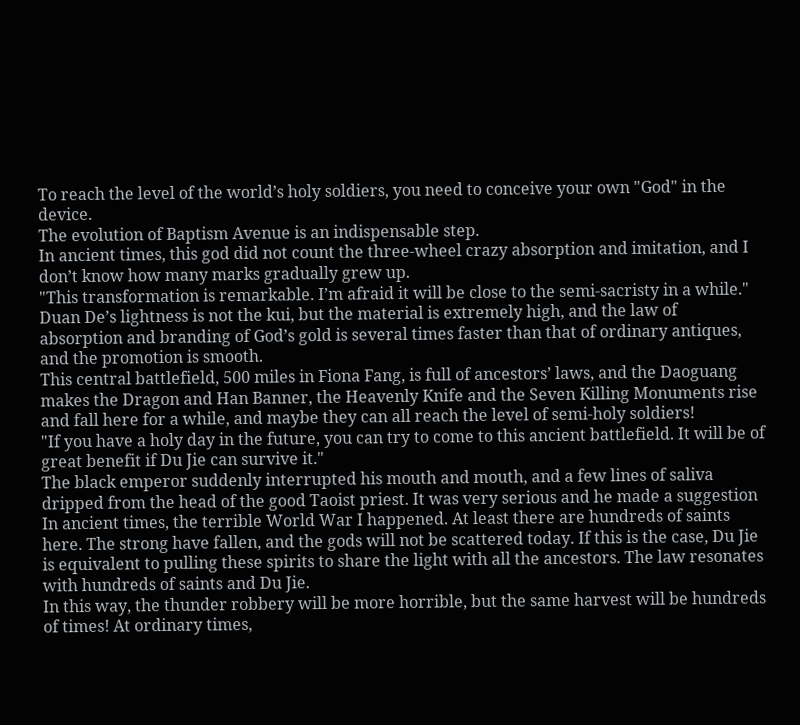To reach the level of the world’s holy soldiers, you need to conceive your own "God" in the device.
The evolution of Baptism Avenue is an indispensable step.
In ancient times, this god did not count the three-wheel crazy absorption and imitation, and I don’t know how many marks gradually grew up.
"This transformation is remarkable. I’m afraid it will be close to the semi-sacristy in a while."
Duan De’s lightness is not the kui, but the material is extremely high, and the law of absorption and branding of God’s gold is several times faster than that of ordinary antiques, and the promotion is smooth.
This central battlefield, 500 miles in Fiona Fang, is full of ancestors’ laws, and the Daoguang makes the Dragon and Han Banner, the Heavenly Knife and the Seven Killing Monuments rise and fall here for a while, and maybe they can all reach the level of semi-holy soldiers!
"If you have a holy day in the future, you can try to come to this ancient battlefield. It will be of great benefit if Du Jie can survive it."
The black emperor suddenly interrupted his mouth and mouth, and a few lines of saliva dripped from the head of the good Taoist priest. It was very serious and he made a suggestion
In ancient times, the terrible World War I happened. At least there are hundreds of saints here. The strong have fallen, and the gods will not be scattered today. If this is the case, Du Jie is equivalent to pulling these spirits to share the light with all the ancestors. The law resonates with hundreds of saints and Du Jie.
In this way, the thunder robbery will be more horrible, but the same harvest will be hundreds of times! At ordinary times,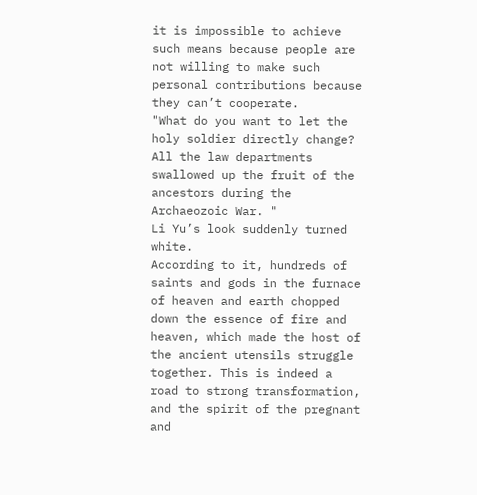it is impossible to achieve such means because people are not willing to make such personal contributions because they can’t cooperate.
"What do you want to let the holy soldier directly change? All the law departments swallowed up the fruit of the ancestors during the Archaeozoic War. "
Li Yu’s look suddenly turned white.
According to it, hundreds of saints and gods in the furnace of heaven and earth chopped down the essence of fire and heaven, which made the host of the ancient utensils struggle together. This is indeed a road to strong transformation, and the spirit of the pregnant and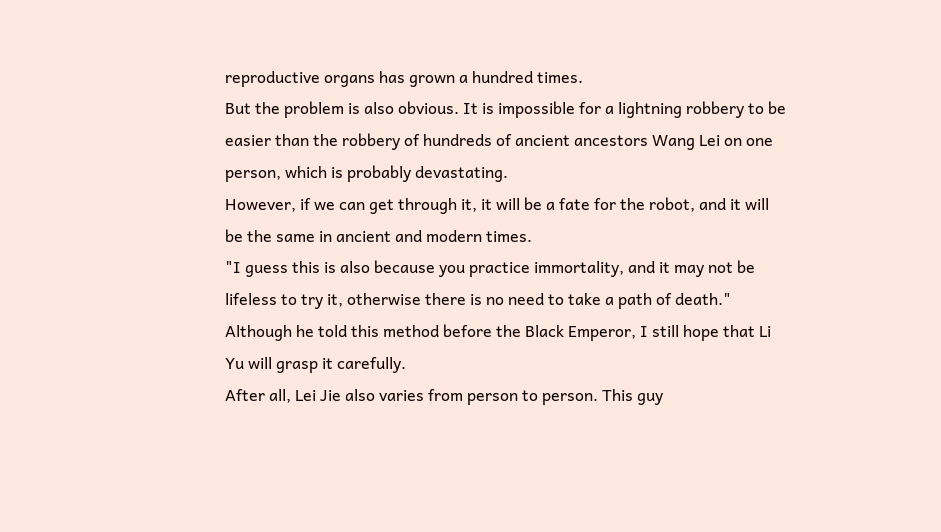reproductive organs has grown a hundred times.
But the problem is also obvious. It is impossible for a lightning robbery to be easier than the robbery of hundreds of ancient ancestors Wang Lei on one person, which is probably devastating.
However, if we can get through it, it will be a fate for the robot, and it will be the same in ancient and modern times.
"I guess this is also because you practice immortality, and it may not be lifeless to try it, otherwise there is no need to take a path of death."
Although he told this method before the Black Emperor, I still hope that Li Yu will grasp it carefully.
After all, Lei Jie also varies from person to person. This guy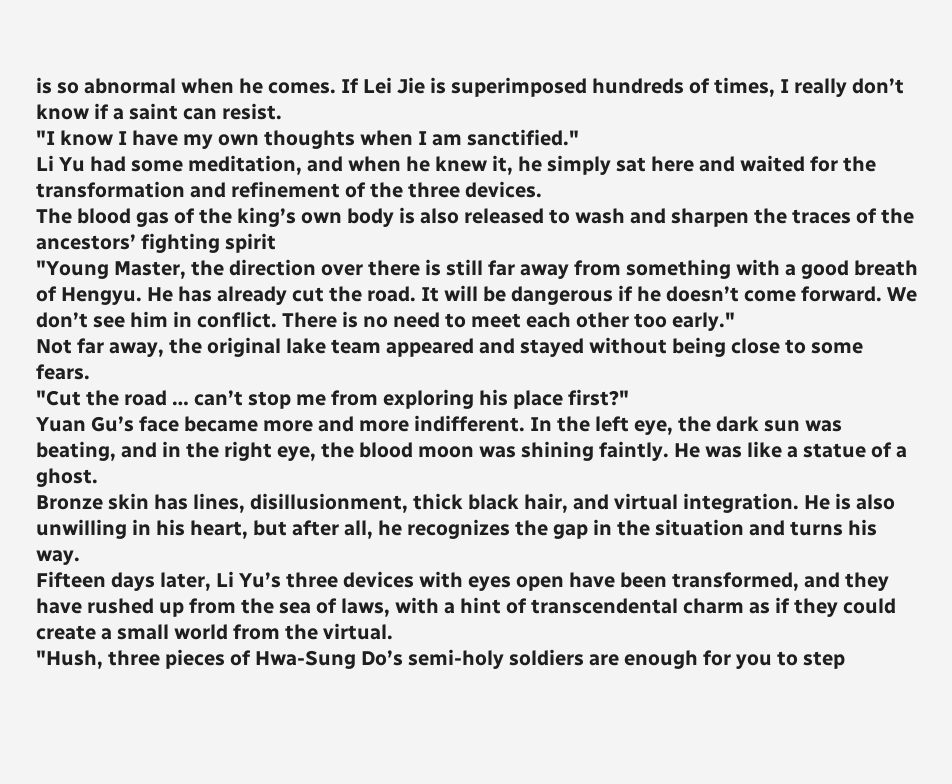is so abnormal when he comes. If Lei Jie is superimposed hundreds of times, I really don’t know if a saint can resist.
"I know I have my own thoughts when I am sanctified."
Li Yu had some meditation, and when he knew it, he simply sat here and waited for the transformation and refinement of the three devices.
The blood gas of the king’s own body is also released to wash and sharpen the traces of the ancestors’ fighting spirit
"Young Master, the direction over there is still far away from something with a good breath of Hengyu. He has already cut the road. It will be dangerous if he doesn’t come forward. We don’t see him in conflict. There is no need to meet each other too early."
Not far away, the original lake team appeared and stayed without being close to some fears.
"Cut the road … can’t stop me from exploring his place first?"
Yuan Gu’s face became more and more indifferent. In the left eye, the dark sun was beating, and in the right eye, the blood moon was shining faintly. He was like a statue of a ghost.
Bronze skin has lines, disillusionment, thick black hair, and virtual integration. He is also unwilling in his heart, but after all, he recognizes the gap in the situation and turns his way.
Fifteen days later, Li Yu’s three devices with eyes open have been transformed, and they have rushed up from the sea of laws, with a hint of transcendental charm as if they could create a small world from the virtual.
"Hush, three pieces of Hwa-Sung Do’s semi-holy soldiers are enough for you to step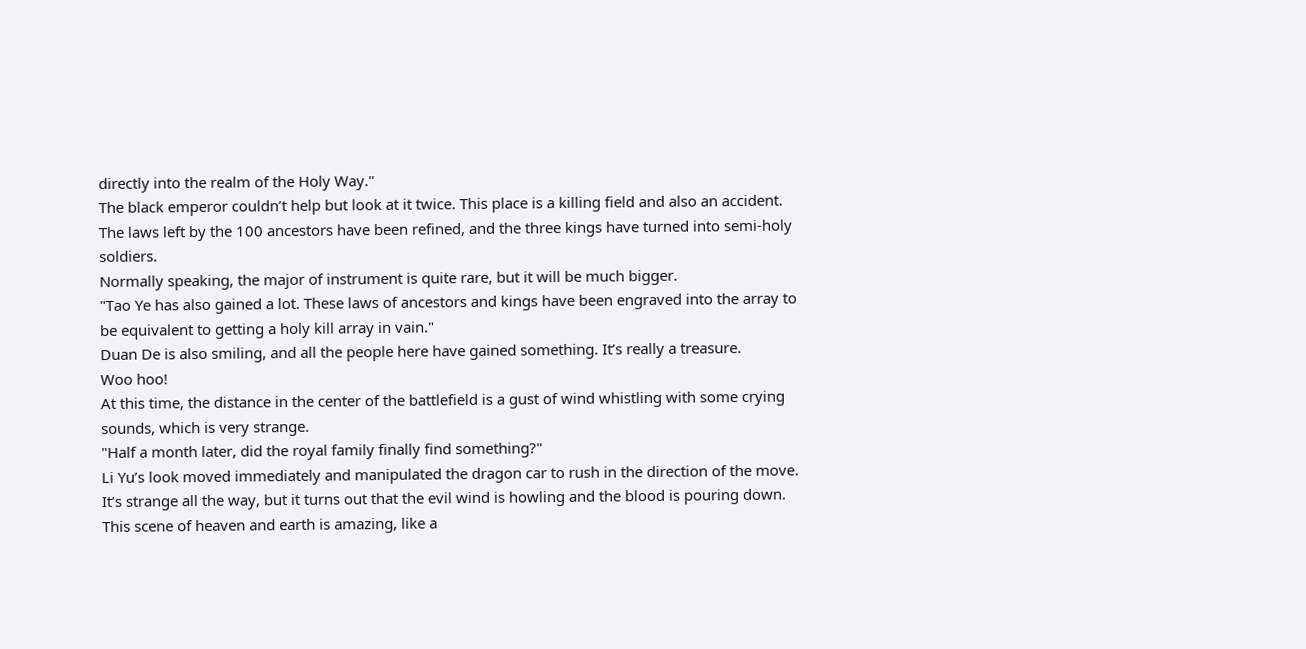directly into the realm of the Holy Way."
The black emperor couldn’t help but look at it twice. This place is a killing field and also an accident. The laws left by the 100 ancestors have been refined, and the three kings have turned into semi-holy soldiers.
Normally speaking, the major of instrument is quite rare, but it will be much bigger.
"Tao Ye has also gained a lot. These laws of ancestors and kings have been engraved into the array to be equivalent to getting a holy kill array in vain."
Duan De is also smiling, and all the people here have gained something. It’s really a treasure.
Woo hoo!
At this time, the distance in the center of the battlefield is a gust of wind whistling with some crying sounds, which is very strange.
"Half a month later, did the royal family finally find something?"
Li Yu’s look moved immediately and manipulated the dragon car to rush in the direction of the move.
It’s strange all the way, but it turns out that the evil wind is howling and the blood is pouring down. This scene of heaven and earth is amazing, like a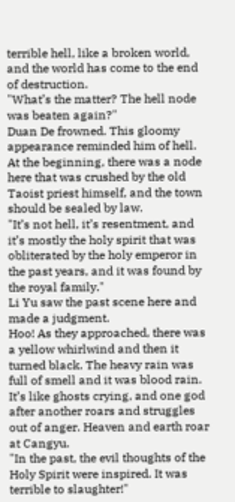terrible hell, like a broken world, and the world has come to the end of destruction.
"What’s the matter? The hell node was beaten again?"
Duan De frowned. This gloomy appearance reminded him of hell.
At the beginning, there was a node here that was crushed by the old Taoist priest himself, and the town should be sealed by law.
"It’s not hell, it’s resentment, and it’s mostly the holy spirit that was obliterated by the holy emperor in the past years, and it was found by the royal family."
Li Yu saw the past scene here and made a judgment.
Hoo! As they approached, there was a yellow whirlwind and then it turned black. The heavy rain was full of smell and it was blood rain.
It’s like ghosts crying, and one god after another roars and struggles out of anger. Heaven and earth roar at Cangyu.
"In the past, the evil thoughts of the Holy Spirit were inspired. It was terrible to slaughter!"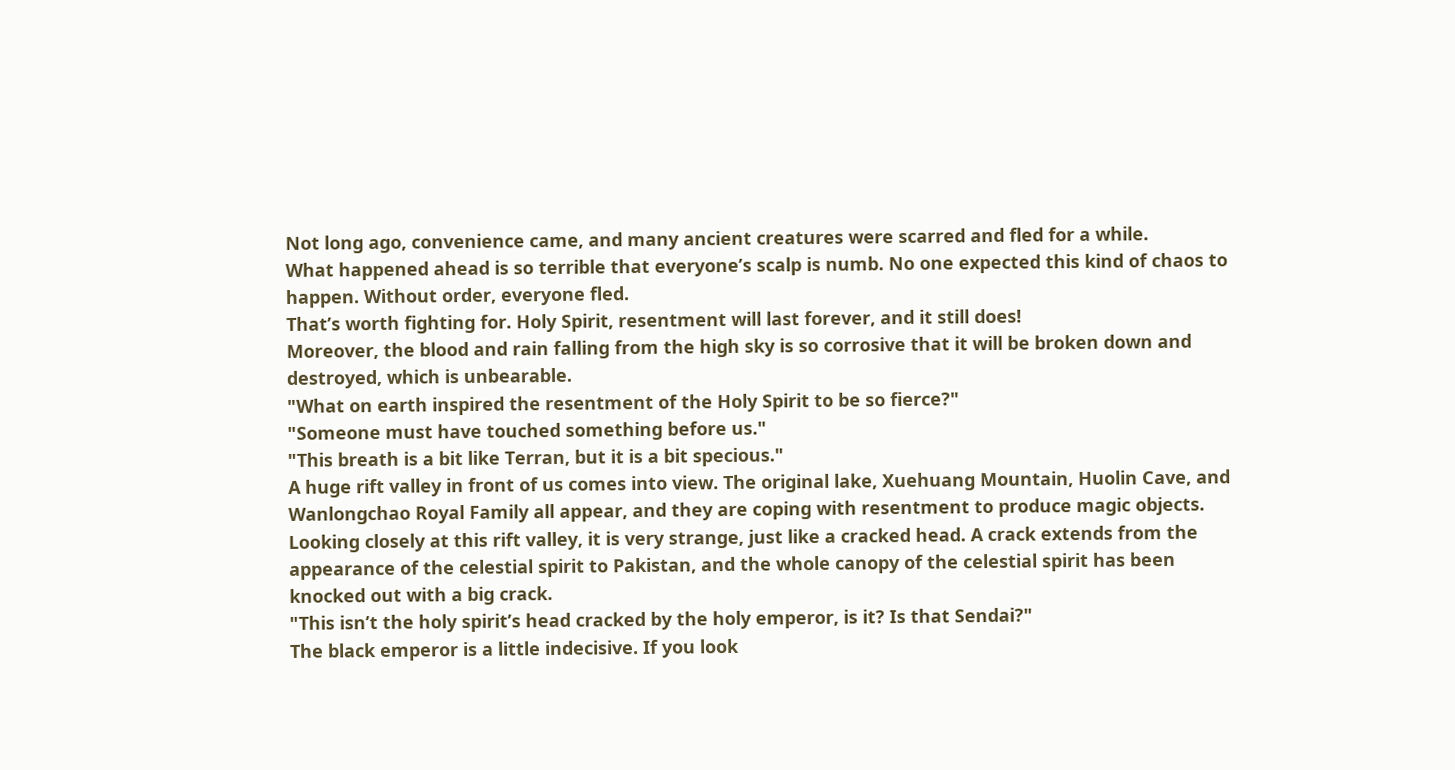Not long ago, convenience came, and many ancient creatures were scarred and fled for a while.
What happened ahead is so terrible that everyone’s scalp is numb. No one expected this kind of chaos to happen. Without order, everyone fled.
That’s worth fighting for. Holy Spirit, resentment will last forever, and it still does!
Moreover, the blood and rain falling from the high sky is so corrosive that it will be broken down and destroyed, which is unbearable.
"What on earth inspired the resentment of the Holy Spirit to be so fierce?"
"Someone must have touched something before us."
"This breath is a bit like Terran, but it is a bit specious."
A huge rift valley in front of us comes into view. The original lake, Xuehuang Mountain, Huolin Cave, and Wanlongchao Royal Family all appear, and they are coping with resentment to produce magic objects.
Looking closely at this rift valley, it is very strange, just like a cracked head. A crack extends from the appearance of the celestial spirit to Pakistan, and the whole canopy of the celestial spirit has been knocked out with a big crack.
"This isn’t the holy spirit’s head cracked by the holy emperor, is it? Is that Sendai?"
The black emperor is a little indecisive. If you look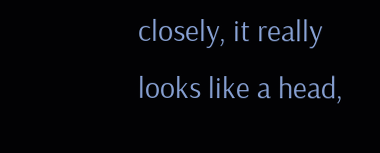closely, it really looks like a head,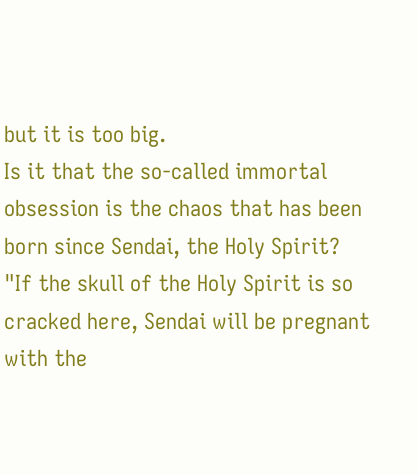but it is too big.
Is it that the so-called immortal obsession is the chaos that has been born since Sendai, the Holy Spirit?
"If the skull of the Holy Spirit is so cracked here, Sendai will be pregnant with the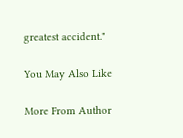greatest accident."

You May Also Like

More From Author